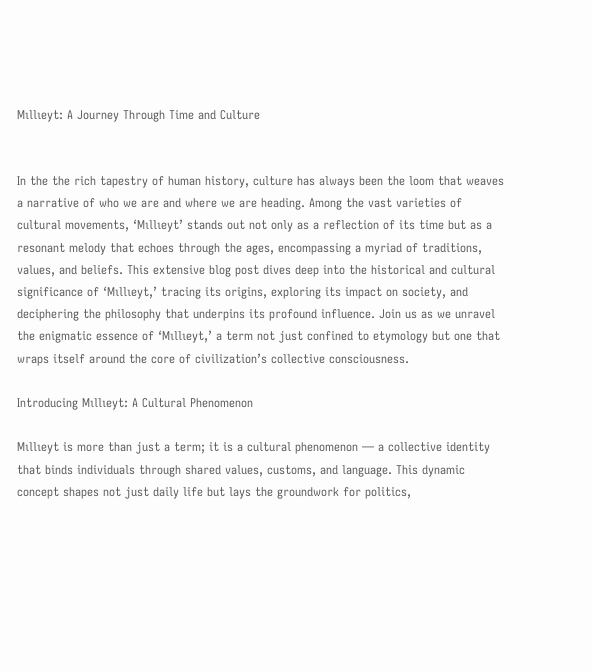Mıllıeyt: A Journey Through Time and Culture


In the the rich tapestry of human history, culture has always been the loom that weaves a narrative of who we are and where we are heading. Among the vast varieties of cultural movements, ‘Mıllıeyt’ stands out not only as a reflection of its time but as a resonant melody that echoes through the ages, encompassing a myriad of traditions, values, and beliefs. This extensive blog post dives deep into the historical and cultural significance of ‘Mıllıeyt,’ tracing its origins, exploring its impact on society, and deciphering the philosophy that underpins its profound influence. Join us as we unravel the enigmatic essence of ‘Mıllıeyt,’ a term not just confined to etymology but one that wraps itself around the core of civilization’s collective consciousness.

Introducing Mıllıeyt: A Cultural Phenomenon

Mıllıeyt is more than just a term; it is a cultural phenomenon — a collective identity that binds individuals through shared values, customs, and language. This dynamic concept shapes not just daily life but lays the groundwork for politics,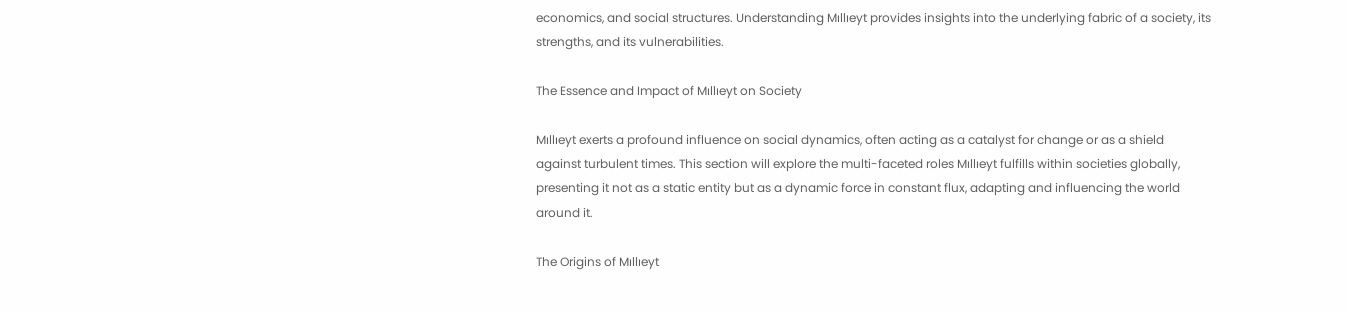economics, and social structures. Understanding Mıllıeyt provides insights into the underlying fabric of a society, its strengths, and its vulnerabilities.

The Essence and Impact of Mıllıeyt on Society

Mıllıeyt exerts a profound influence on social dynamics, often acting as a catalyst for change or as a shield against turbulent times. This section will explore the multi-faceted roles Mıllıeyt fulfills within societies globally, presenting it not as a static entity but as a dynamic force in constant flux, adapting and influencing the world around it.

The Origins of Mıllıeyt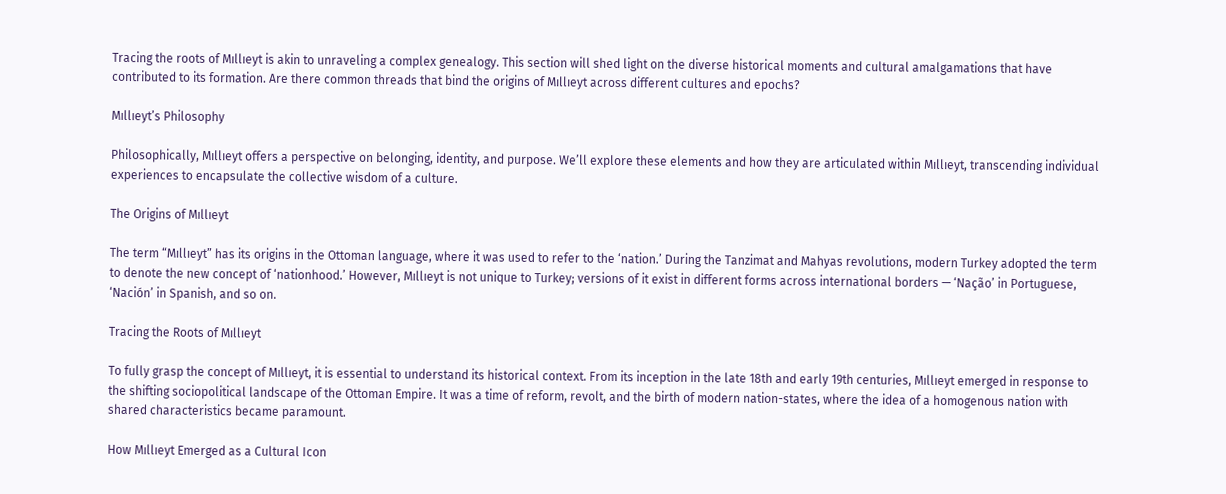Tracing the roots of Mıllıeyt is akin to unraveling a complex genealogy. This section will shed light on the diverse historical moments and cultural amalgamations that have contributed to its formation. Are there common threads that bind the origins of Mıllıeyt across different cultures and epochs?

Mıllıeyt’s Philosophy

Philosophically, Mıllıeyt offers a perspective on belonging, identity, and purpose. We’ll explore these elements and how they are articulated within Mıllıeyt, transcending individual experiences to encapsulate the collective wisdom of a culture.

The Origins of Mıllıeyt

The term “Mıllıeyt” has its origins in the Ottoman language, where it was used to refer to the ‘nation.’ During the Tanzimat and Mahyas revolutions, modern Turkey adopted the term to denote the new concept of ‘nationhood.’ However, Mıllıeyt is not unique to Turkey; versions of it exist in different forms across international borders — ‘Nação’ in Portuguese, ‘Nación’ in Spanish, and so on.

Tracing the Roots of Mıllıeyt

To fully grasp the concept of Mıllıeyt, it is essential to understand its historical context. From its inception in the late 18th and early 19th centuries, Mıllıeyt emerged in response to the shifting sociopolitical landscape of the Ottoman Empire. It was a time of reform, revolt, and the birth of modern nation-states, where the idea of a homogenous nation with shared characteristics became paramount.

How Mıllıeyt Emerged as a Cultural Icon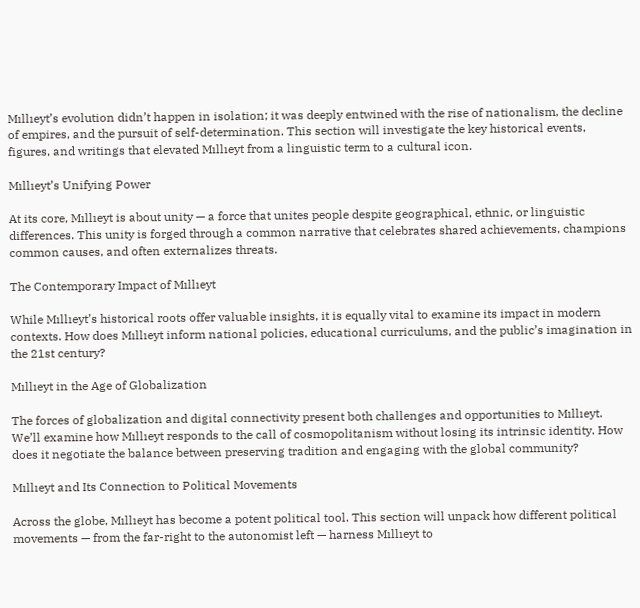Mıllıeyt’s evolution didn’t happen in isolation; it was deeply entwined with the rise of nationalism, the decline of empires, and the pursuit of self-determination. This section will investigate the key historical events, figures, and writings that elevated Mıllıeyt from a linguistic term to a cultural icon.

Mıllıeyt’s Unifying Power

At its core, Mıllıeyt is about unity — a force that unites people despite geographical, ethnic, or linguistic differences. This unity is forged through a common narrative that celebrates shared achievements, champions common causes, and often externalizes threats.

The Contemporary Impact of Mıllıeyt

While Mıllıeyt’s historical roots offer valuable insights, it is equally vital to examine its impact in modern contexts. How does Mıllıeyt inform national policies, educational curriculums, and the public’s imagination in the 21st century?

Mıllıeyt in the Age of Globalization

The forces of globalization and digital connectivity present both challenges and opportunities to Mıllıeyt. We’ll examine how Mıllıeyt responds to the call of cosmopolitanism without losing its intrinsic identity. How does it negotiate the balance between preserving tradition and engaging with the global community?

Mıllıeyt and Its Connection to Political Movements

Across the globe, Mıllıeyt has become a potent political tool. This section will unpack how different political movements — from the far-right to the autonomist left — harness Mıllıeyt to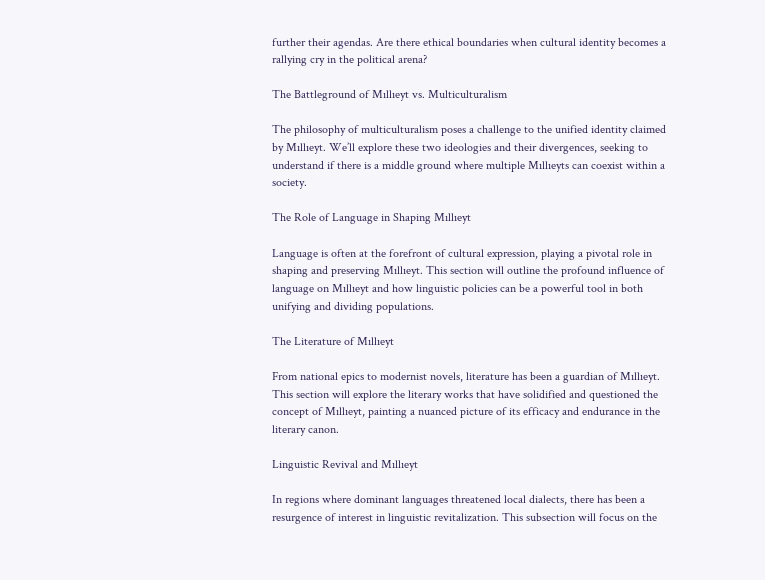further their agendas. Are there ethical boundaries when cultural identity becomes a rallying cry in the political arena?

The Battleground of Mıllıeyt vs. Multiculturalism

The philosophy of multiculturalism poses a challenge to the unified identity claimed by Mıllıeyt. We’ll explore these two ideologies and their divergences, seeking to understand if there is a middle ground where multiple Mıllıeyts can coexist within a society.

The Role of Language in Shaping Mıllıeyt

Language is often at the forefront of cultural expression, playing a pivotal role in shaping and preserving Mıllıeyt. This section will outline the profound influence of language on Mıllıeyt and how linguistic policies can be a powerful tool in both unifying and dividing populations.

The Literature of Mıllıeyt

From national epics to modernist novels, literature has been a guardian of Mıllıeyt. This section will explore the literary works that have solidified and questioned the concept of Mıllıeyt, painting a nuanced picture of its efficacy and endurance in the literary canon.

Linguistic Revival and Mıllıeyt

In regions where dominant languages threatened local dialects, there has been a resurgence of interest in linguistic revitalization. This subsection will focus on the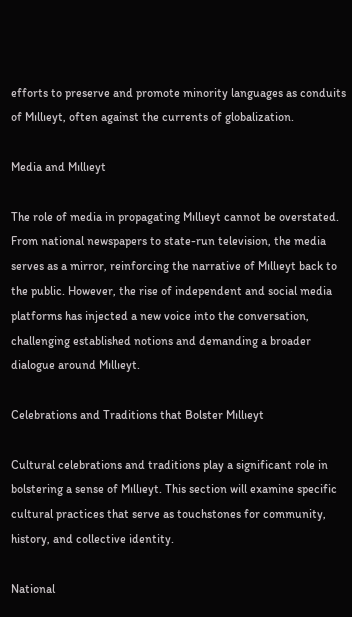efforts to preserve and promote minority languages as conduits of Mıllıeyt, often against the currents of globalization.

Media and Mıllıeyt

The role of media in propagating Mıllıeyt cannot be overstated. From national newspapers to state-run television, the media serves as a mirror, reinforcing the narrative of Mıllıeyt back to the public. However, the rise of independent and social media platforms has injected a new voice into the conversation, challenging established notions and demanding a broader dialogue around Mıllıeyt.

Celebrations and Traditions that Bolster Mıllıeyt

Cultural celebrations and traditions play a significant role in bolstering a sense of Mıllıeyt. This section will examine specific cultural practices that serve as touchstones for community, history, and collective identity.

National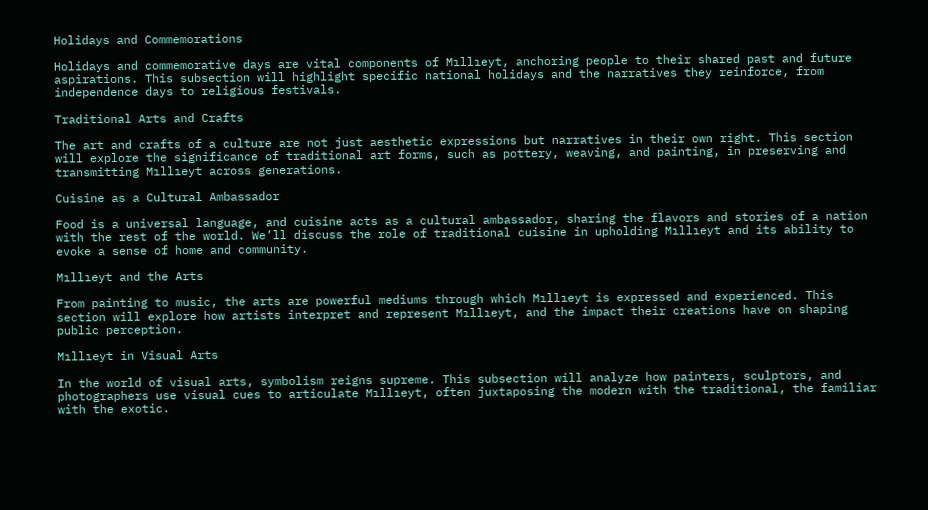Holidays and Commemorations

Holidays and commemorative days are vital components of Mıllıeyt, anchoring people to their shared past and future aspirations. This subsection will highlight specific national holidays and the narratives they reinforce, from independence days to religious festivals.

Traditional Arts and Crafts

The art and crafts of a culture are not just aesthetic expressions but narratives in their own right. This section will explore the significance of traditional art forms, such as pottery, weaving, and painting, in preserving and transmitting Mıllıeyt across generations.

Cuisine as a Cultural Ambassador

Food is a universal language, and cuisine acts as a cultural ambassador, sharing the flavors and stories of a nation with the rest of the world. We’ll discuss the role of traditional cuisine in upholding Mıllıeyt and its ability to evoke a sense of home and community.

Mıllıeyt and the Arts

From painting to music, the arts are powerful mediums through which Mıllıeyt is expressed and experienced. This section will explore how artists interpret and represent Mıllıeyt, and the impact their creations have on shaping public perception.

Mıllıeyt in Visual Arts

In the world of visual arts, symbolism reigns supreme. This subsection will analyze how painters, sculptors, and photographers use visual cues to articulate Mıllıeyt, often juxtaposing the modern with the traditional, the familiar with the exotic.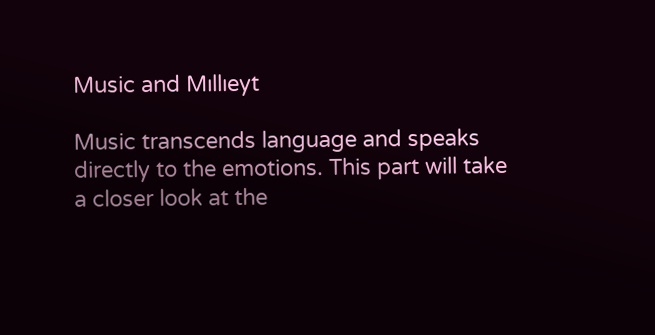Music and Mıllıeyt

Music transcends language and speaks directly to the emotions. This part will take a closer look at the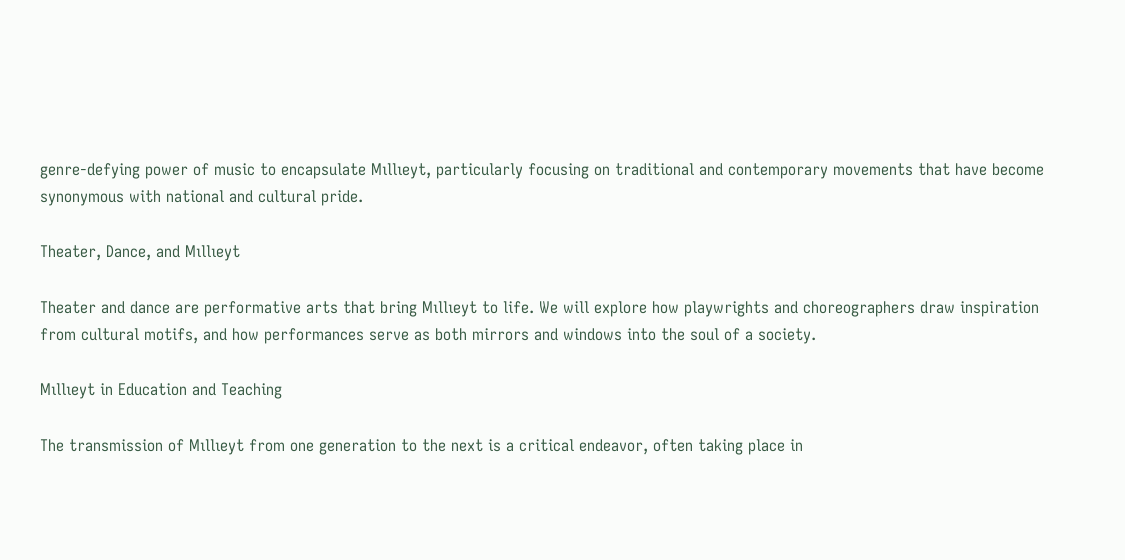genre-defying power of music to encapsulate Mıllıeyt, particularly focusing on traditional and contemporary movements that have become synonymous with national and cultural pride.

Theater, Dance, and Mıllıeyt

Theater and dance are performative arts that bring Mıllıeyt to life. We will explore how playwrights and choreographers draw inspiration from cultural motifs, and how performances serve as both mirrors and windows into the soul of a society.

Mıllıeyt in Education and Teaching

The transmission of Mıllıeyt from one generation to the next is a critical endeavor, often taking place in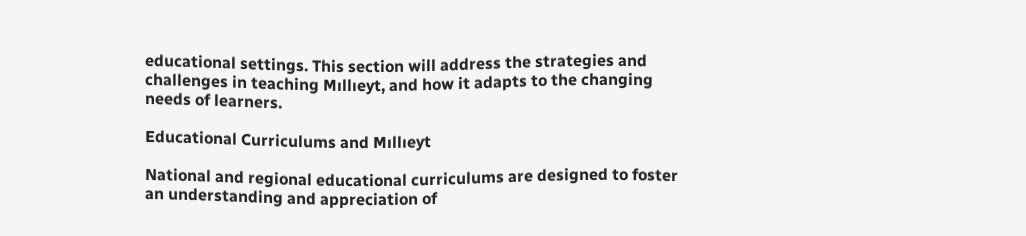educational settings. This section will address the strategies and challenges in teaching Mıllıeyt, and how it adapts to the changing needs of learners.

Educational Curriculums and Mıllıeyt

National and regional educational curriculums are designed to foster an understanding and appreciation of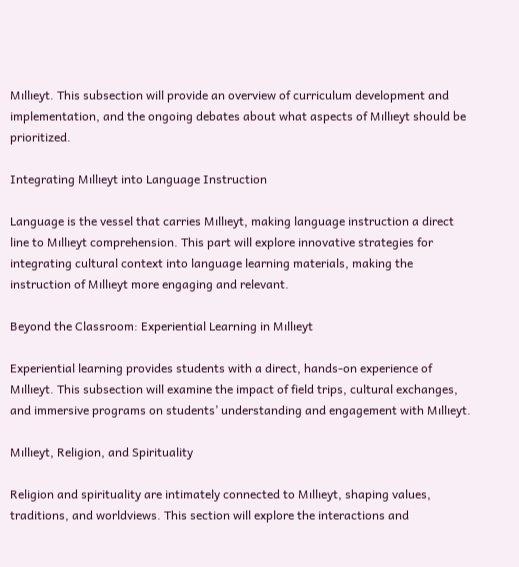Mıllıeyt. This subsection will provide an overview of curriculum development and implementation, and the ongoing debates about what aspects of Mıllıeyt should be prioritized.

Integrating Mıllıeyt into Language Instruction

Language is the vessel that carries Mıllıeyt, making language instruction a direct line to Mıllıeyt comprehension. This part will explore innovative strategies for integrating cultural context into language learning materials, making the instruction of Mıllıeyt more engaging and relevant.

Beyond the Classroom: Experiential Learning in Mıllıeyt

Experiential learning provides students with a direct, hands-on experience of Mıllıeyt. This subsection will examine the impact of field trips, cultural exchanges, and immersive programs on students’ understanding and engagement with Mıllıeyt.

Mıllıeyt, Religion, and Spirituality

Religion and spirituality are intimately connected to Mıllıeyt, shaping values, traditions, and worldviews. This section will explore the interactions and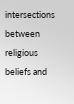intersections between religious beliefs and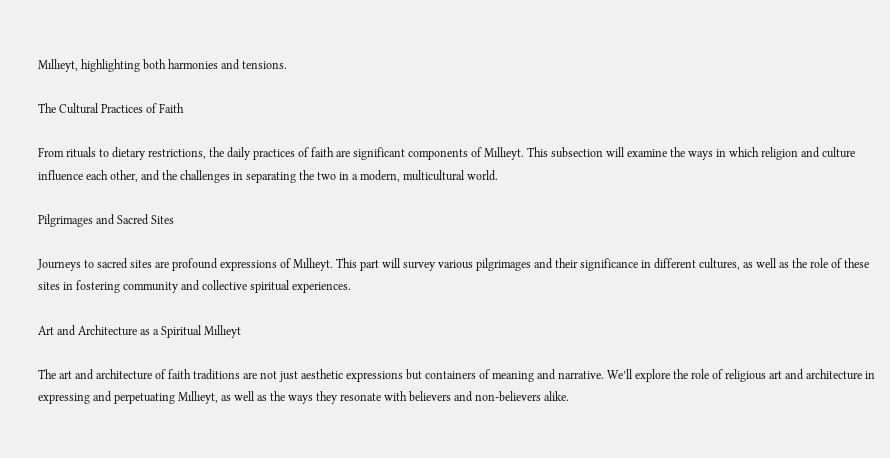Mıllıeyt, highlighting both harmonies and tensions.

The Cultural Practices of Faith

From rituals to dietary restrictions, the daily practices of faith are significant components of Mıllıeyt. This subsection will examine the ways in which religion and culture influence each other, and the challenges in separating the two in a modern, multicultural world.

Pilgrimages and Sacred Sites

Journeys to sacred sites are profound expressions of Mıllıeyt. This part will survey various pilgrimages and their significance in different cultures, as well as the role of these sites in fostering community and collective spiritual experiences.

Art and Architecture as a Spiritual Mıllıeyt

The art and architecture of faith traditions are not just aesthetic expressions but containers of meaning and narrative. We’ll explore the role of religious art and architecture in expressing and perpetuating Mıllıeyt, as well as the ways they resonate with believers and non-believers alike.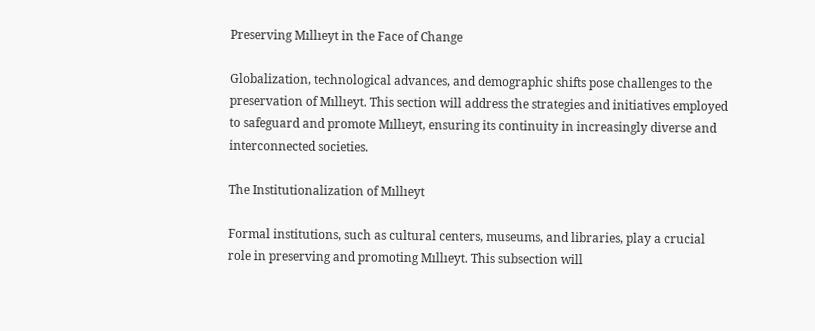Preserving Mıllıeyt in the Face of Change

Globalization, technological advances, and demographic shifts pose challenges to the preservation of Mıllıeyt. This section will address the strategies and initiatives employed to safeguard and promote Mıllıeyt, ensuring its continuity in increasingly diverse and interconnected societies.

The Institutionalization of Mıllıeyt

Formal institutions, such as cultural centers, museums, and libraries, play a crucial role in preserving and promoting Mıllıeyt. This subsection will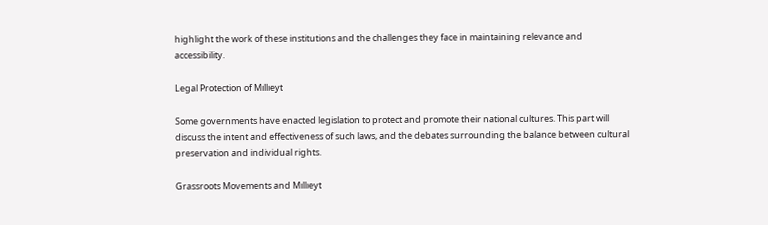highlight the work of these institutions and the challenges they face in maintaining relevance and accessibility.

Legal Protection of Mıllıeyt

Some governments have enacted legislation to protect and promote their national cultures. This part will discuss the intent and effectiveness of such laws, and the debates surrounding the balance between cultural preservation and individual rights.

Grassroots Movements and Mıllıeyt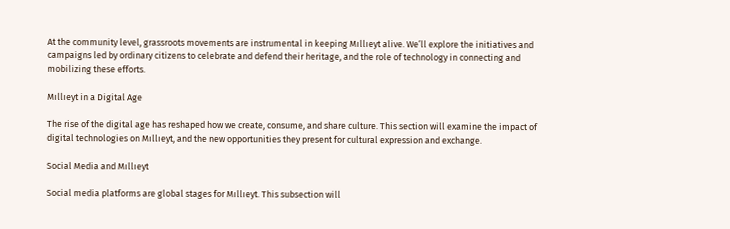At the community level, grassroots movements are instrumental in keeping Mıllıeyt alive. We’ll explore the initiatives and campaigns led by ordinary citizens to celebrate and defend their heritage, and the role of technology in connecting and mobilizing these efforts.

Mıllıeyt in a Digital Age

The rise of the digital age has reshaped how we create, consume, and share culture. This section will examine the impact of digital technologies on Mıllıeyt, and the new opportunities they present for cultural expression and exchange.

Social Media and Mıllıeyt

Social media platforms are global stages for Mıllıeyt. This subsection will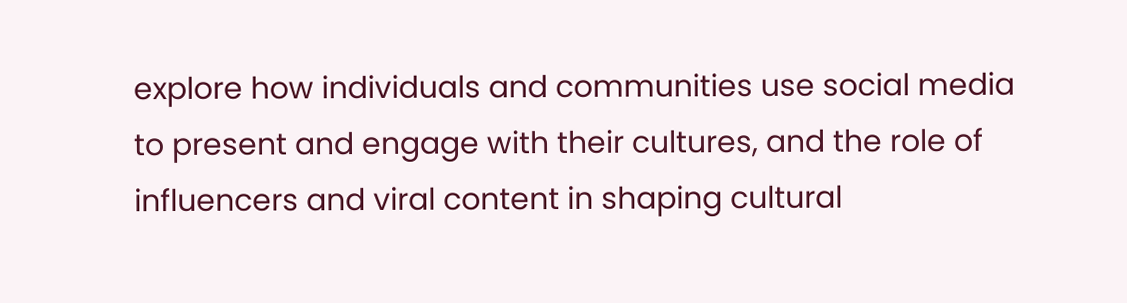explore how individuals and communities use social media to present and engage with their cultures, and the role of influencers and viral content in shaping cultural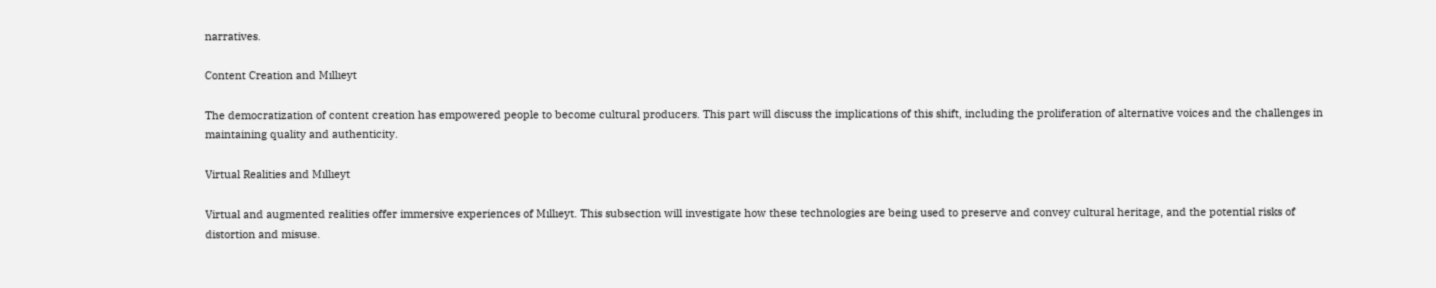narratives.

Content Creation and Mıllıeyt

The democratization of content creation has empowered people to become cultural producers. This part will discuss the implications of this shift, including the proliferation of alternative voices and the challenges in maintaining quality and authenticity.

Virtual Realities and Mıllıeyt

Virtual and augmented realities offer immersive experiences of Mıllıeyt. This subsection will investigate how these technologies are being used to preserve and convey cultural heritage, and the potential risks of distortion and misuse.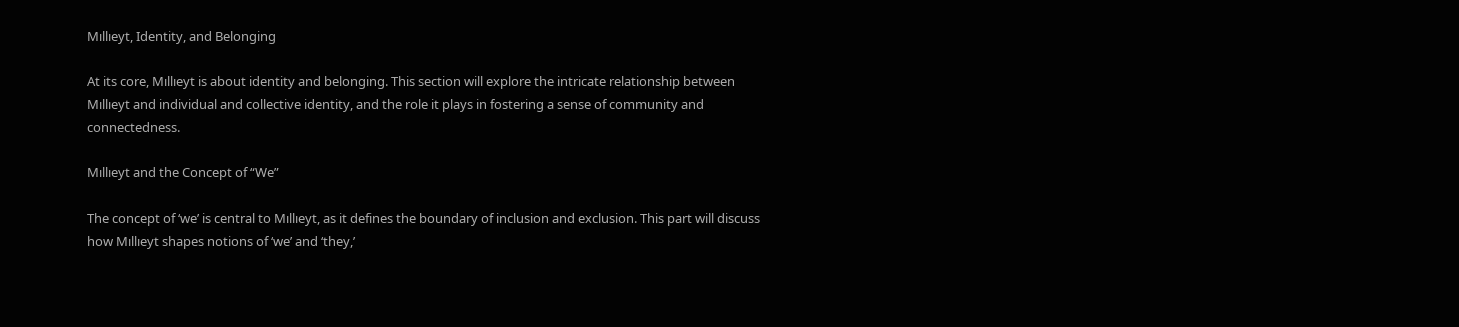Mıllıeyt, Identity, and Belonging

At its core, Mıllıeyt is about identity and belonging. This section will explore the intricate relationship between Mıllıeyt and individual and collective identity, and the role it plays in fostering a sense of community and connectedness.

Mıllıeyt and the Concept of “We”

The concept of ‘we’ is central to Mıllıeyt, as it defines the boundary of inclusion and exclusion. This part will discuss how Mıllıeyt shapes notions of ‘we’ and ‘they,’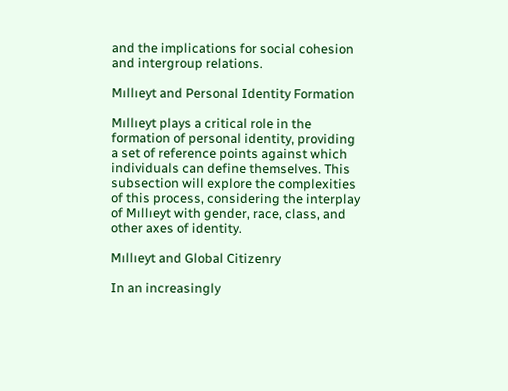and the implications for social cohesion and intergroup relations.

Mıllıeyt and Personal Identity Formation

Mıllıeyt plays a critical role in the formation of personal identity, providing a set of reference points against which individuals can define themselves. This subsection will explore the complexities of this process, considering the interplay of Mıllıeyt with gender, race, class, and other axes of identity.

Mıllıeyt and Global Citizenry

In an increasingly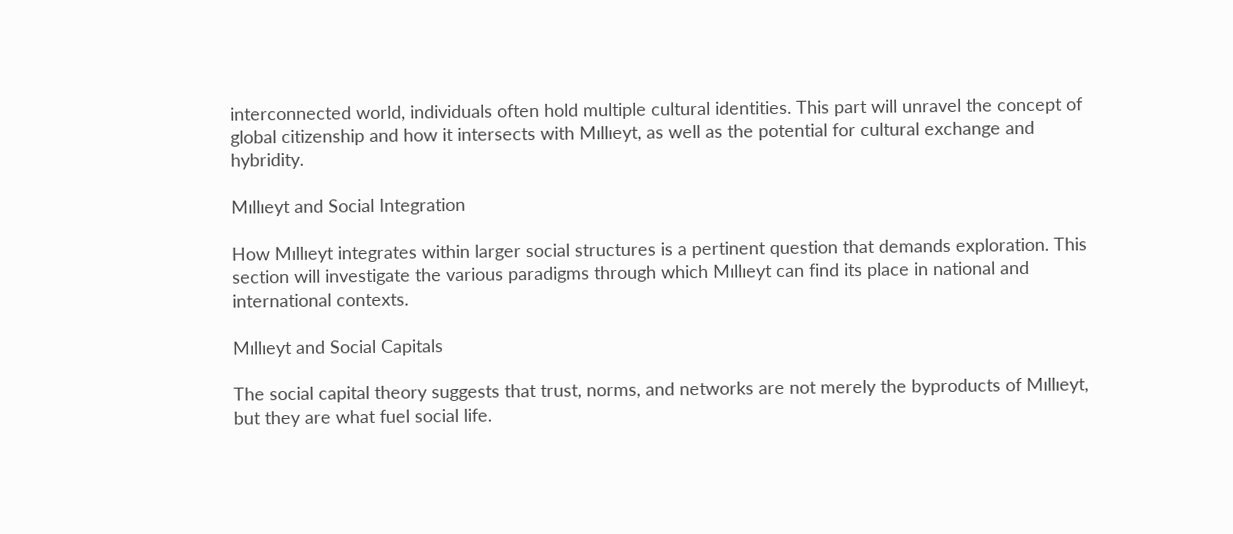interconnected world, individuals often hold multiple cultural identities. This part will unravel the concept of global citizenship and how it intersects with Mıllıeyt, as well as the potential for cultural exchange and hybridity.

Mıllıeyt and Social Integration

How Mıllıeyt integrates within larger social structures is a pertinent question that demands exploration. This section will investigate the various paradigms through which Mıllıeyt can find its place in national and international contexts.

Mıllıeyt and Social Capitals

The social capital theory suggests that trust, norms, and networks are not merely the byproducts of Mıllıeyt, but they are what fuel social life.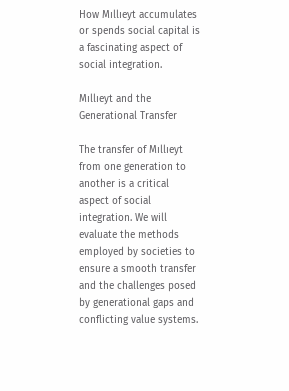How Mıllıeyt accumulates or spends social capital is a fascinating aspect of social integration.

Mıllıeyt and the Generational Transfer

The transfer of Mıllıeyt from one generation to another is a critical aspect of social integration. We will evaluate the methods employed by societies to ensure a smooth transfer and the challenges posed by generational gaps and conflicting value systems.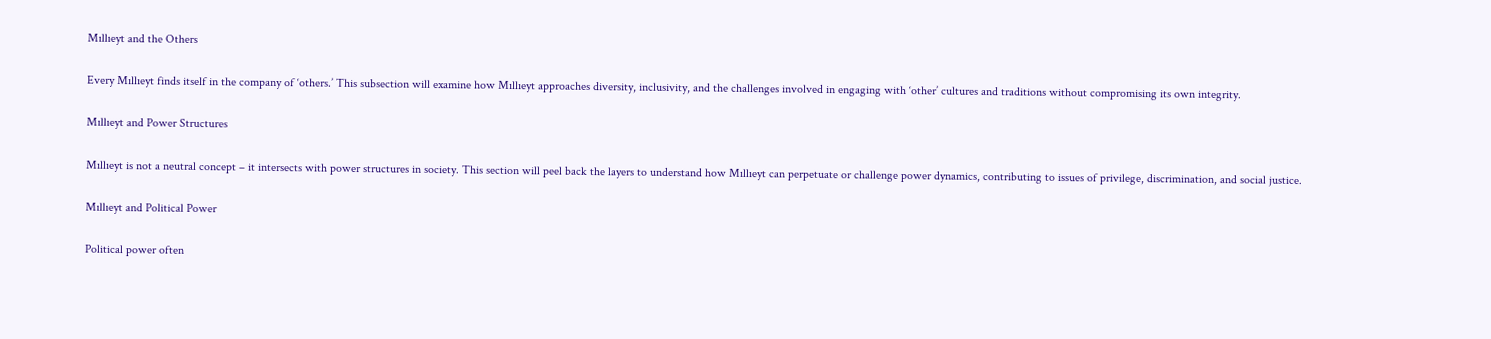Mıllıeyt and the Others

Every Mıllıeyt finds itself in the company of ‘others.’ This subsection will examine how Mıllıeyt approaches diversity, inclusivity, and the challenges involved in engaging with ‘other’ cultures and traditions without compromising its own integrity.

Mıllıeyt and Power Structures

Mıllıeyt is not a neutral concept – it intersects with power structures in society. This section will peel back the layers to understand how Mıllıeyt can perpetuate or challenge power dynamics, contributing to issues of privilege, discrimination, and social justice.

Mıllıeyt and Political Power

Political power often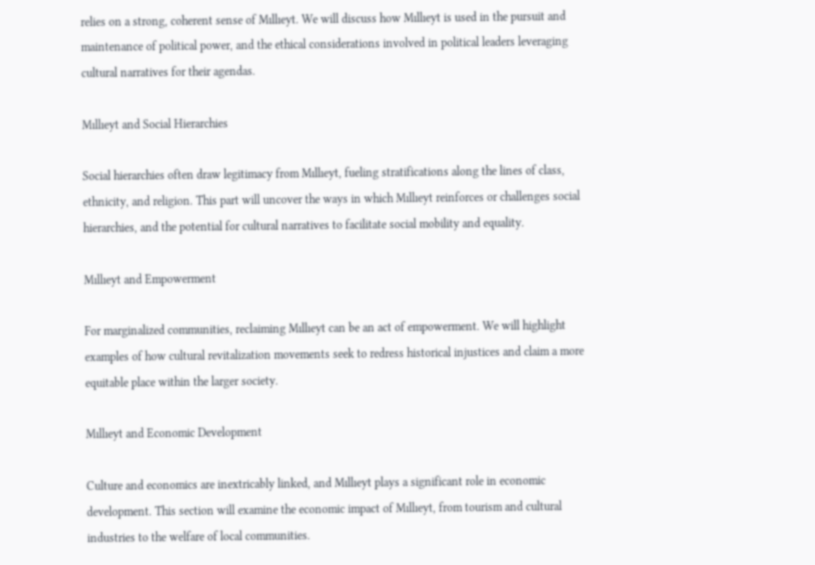relies on a strong, coherent sense of Mıllıeyt. We will discuss how Mıllıeyt is used in the pursuit and maintenance of political power, and the ethical considerations involved in political leaders leveraging cultural narratives for their agendas.

Mıllıeyt and Social Hierarchies

Social hierarchies often draw legitimacy from Mıllıeyt, fueling stratifications along the lines of class, ethnicity, and religion. This part will uncover the ways in which Mıllıeyt reinforces or challenges social hierarchies, and the potential for cultural narratives to facilitate social mobility and equality.

Mıllıeyt and Empowerment

For marginalized communities, reclaiming Mıllıeyt can be an act of empowerment. We will highlight examples of how cultural revitalization movements seek to redress historical injustices and claim a more equitable place within the larger society.

Mıllıeyt and Economic Development

Culture and economics are inextricably linked, and Mıllıeyt plays a significant role in economic development. This section will examine the economic impact of Mıllıeyt, from tourism and cultural industries to the welfare of local communities.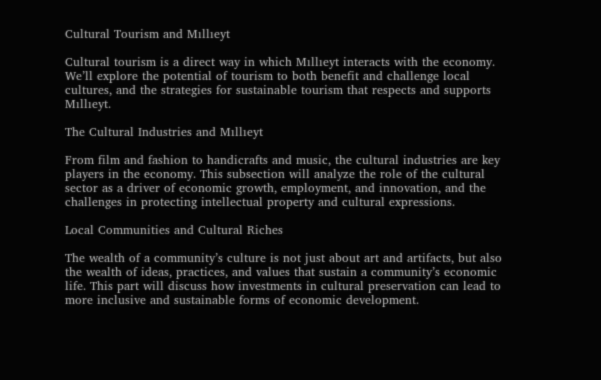Cultural Tourism and Mıllıeyt

Cultural tourism is a direct way in which Mıllıeyt interacts with the economy. We’ll explore the potential of tourism to both benefit and challenge local cultures, and the strategies for sustainable tourism that respects and supports Mıllıeyt.

The Cultural Industries and Mıllıeyt

From film and fashion to handicrafts and music, the cultural industries are key players in the economy. This subsection will analyze the role of the cultural sector as a driver of economic growth, employment, and innovation, and the challenges in protecting intellectual property and cultural expressions.

Local Communities and Cultural Riches

The wealth of a community’s culture is not just about art and artifacts, but also the wealth of ideas, practices, and values that sustain a community’s economic life. This part will discuss how investments in cultural preservation can lead to more inclusive and sustainable forms of economic development.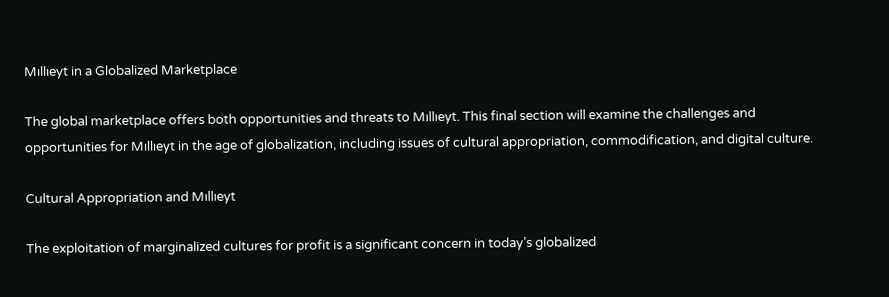Mıllıeyt in a Globalized Marketplace

The global marketplace offers both opportunities and threats to Mıllıeyt. This final section will examine the challenges and opportunities for Mıllıeyt in the age of globalization, including issues of cultural appropriation, commodification, and digital culture.

Cultural Appropriation and Mıllıeyt

The exploitation of marginalized cultures for profit is a significant concern in today’s globalized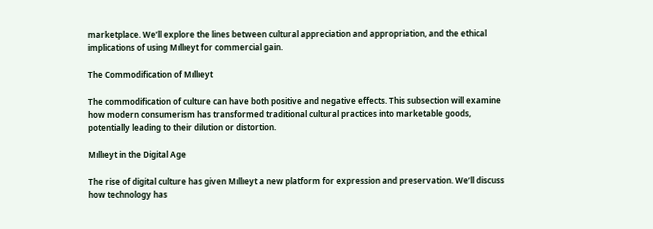marketplace. We’ll explore the lines between cultural appreciation and appropriation, and the ethical implications of using Mıllıeyt for commercial gain.

The Commodification of Mıllıeyt

The commodification of culture can have both positive and negative effects. This subsection will examine how modern consumerism has transformed traditional cultural practices into marketable goods, potentially leading to their dilution or distortion.

Mıllıeyt in the Digital Age

The rise of digital culture has given Mıllıeyt a new platform for expression and preservation. We’ll discuss how technology has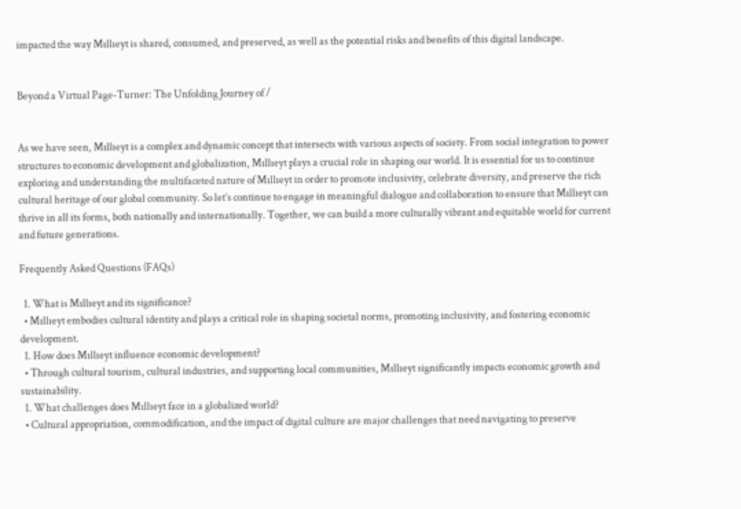impacted the way Mıllıeyt is shared, consumed, and preserved, as well as the potential risks and benefits of this digital landscape.


Beyond a Virtual Page-Turner: The Unfolding Journey of /


As we have seen, Mıllıeyt is a complex and dynamic concept that intersects with various aspects of society. From social integration to power structures to economic development and globalization, Mıllıeyt plays a crucial role in shaping our world. It is essential for us to continue exploring and understanding the multifaceted nature of Mıllıeyt in order to promote inclusivity, celebrate diversity, and preserve the rich cultural heritage of our global community. So let’s continue to engage in meaningful dialogue and collaboration to ensure that Mıllıeyt can thrive in all its forms, both nationally and internationally. Together, we can build a more culturally vibrant and equitable world for current and future generations.

Frequently Asked Questions (FAQs)

  1. What is Mıllıeyt and its significance?
  • Mıllıeyt embodies cultural identity and plays a critical role in shaping societal norms, promoting inclusivity, and fostering economic development.
  1. How does Mıllıeyt influence economic development?
  • Through cultural tourism, cultural industries, and supporting local communities, Mıllıeyt significantly impacts economic growth and sustainability.
  1. What challenges does Mıllıeyt face in a globalized world?
  • Cultural appropriation, commodification, and the impact of digital culture are major challenges that need navigating to preserve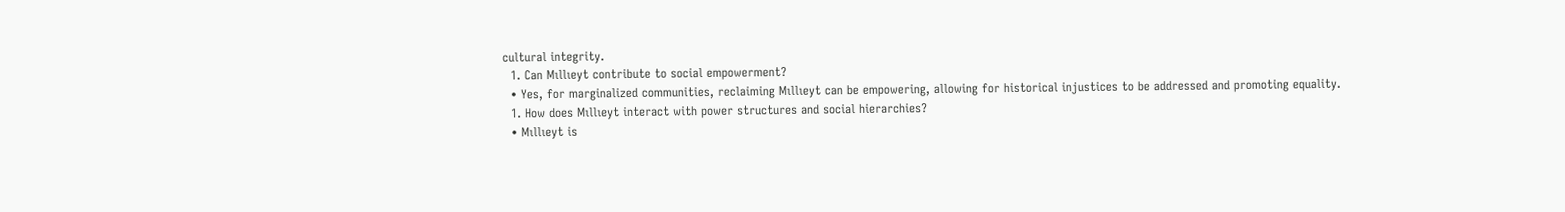cultural integrity.
  1. Can Mıllıeyt contribute to social empowerment?
  • Yes, for marginalized communities, reclaiming Mıllıeyt can be empowering, allowing for historical injustices to be addressed and promoting equality.
  1. How does Mıllıeyt interact with power structures and social hierarchies?
  • Mıllıeyt is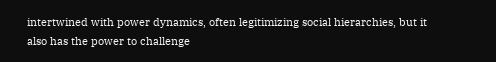intertwined with power dynamics, often legitimizing social hierarchies, but it also has the power to challenge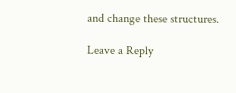and change these structures.

Leave a Reply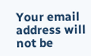Your email address will not be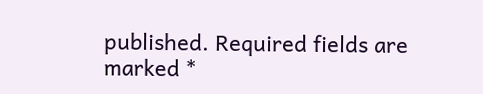published. Required fields are marked *